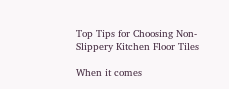Top Tips for Choosing Non-Slippery Kitchen Floor Tiles

When it comes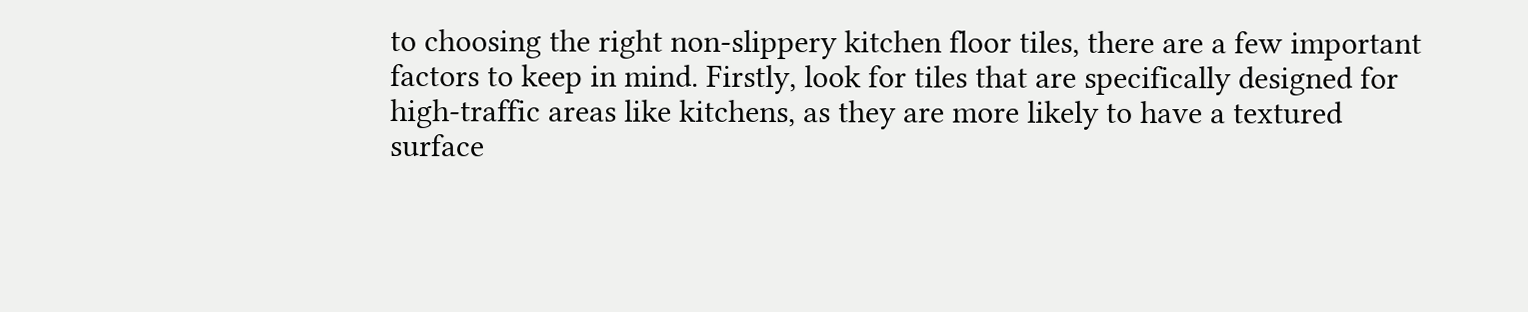to choosing the right non-slippery kitchen floor tiles, there are a few important factors to keep in mind. Firstly, look for tiles that are specifically designed for high-traffic areas like kitchens, as they are more likely to have a textured surface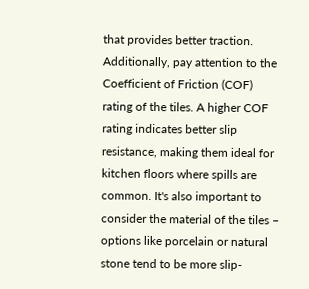that provides better traction.
Additionally, pay attention to the Coefficient of Friction (COF) rating of the tiles. A higher COF rating indicates better slip resistance, making them ideal for kitchen floors where spills are common. It's also important to consider the material of the tiles – options like porcelain or natural stone tend to be more slip-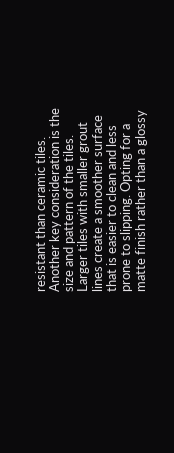resistant than ceramic tiles.
Another key consideration is the size and pattern of the tiles. Larger tiles with smaller grout lines create a smoother surface that is easier to clean and less prone to slipping. Opting for a matte finish rather than a glossy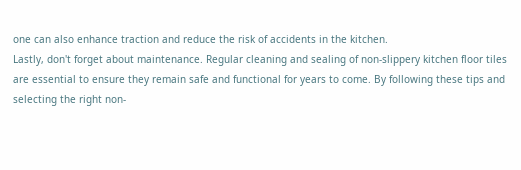one can also enhance traction and reduce the risk of accidents in the kitchen.
Lastly, don't forget about maintenance. Regular cleaning and sealing of non-slippery kitchen floor tiles are essential to ensure they remain safe and functional for years to come. By following these tips and selecting the right non-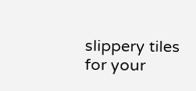slippery tiles for your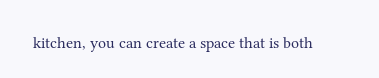kitchen, you can create a space that is both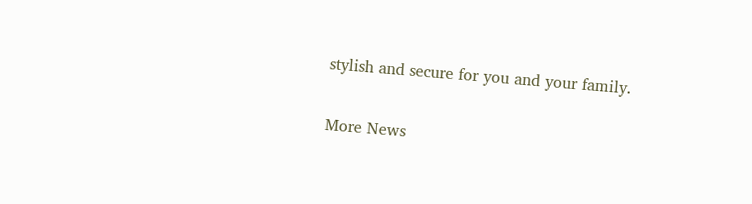stylish and secure for you and your family.

More News